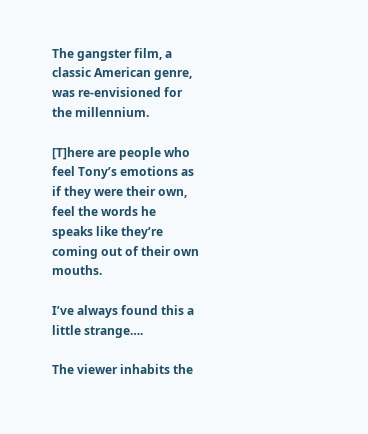The gangster film, a classic American genre, was re-envisioned for the millennium.

[T]here are people who feel Tony’s emotions as if they were their own, feel the words he speaks like they’re coming out of their own mouths.

I’ve always found this a little strange….

The viewer inhabits the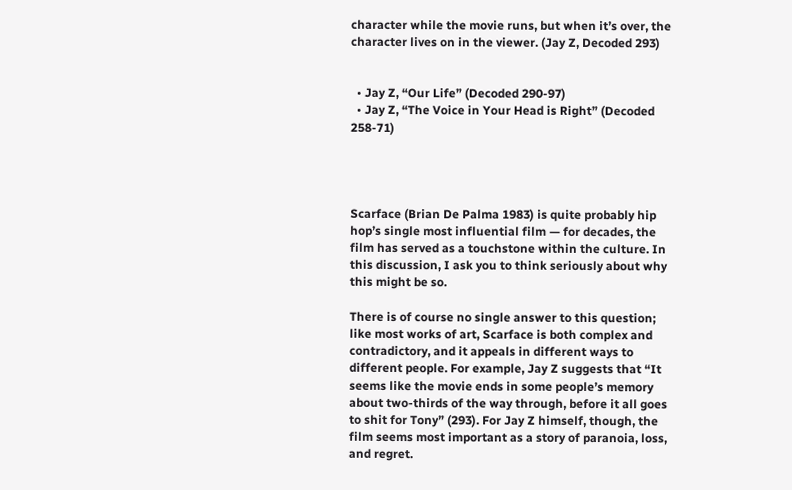character while the movie runs, but when it’s over, the character lives on in the viewer. (Jay Z, Decoded 293)


  • Jay Z, “Our Life” (Decoded 290-97)
  • Jay Z, “The Voice in Your Head is Right” (Decoded 258-71)




Scarface (Brian De Palma 1983) is quite probably hip hop’s single most influential film — for decades, the film has served as a touchstone within the culture. In this discussion, I ask you to think seriously about why this might be so.

There is of course no single answer to this question; like most works of art, Scarface is both complex and contradictory, and it appeals in different ways to different people. For example, Jay Z suggests that “It seems like the movie ends in some people’s memory about two-thirds of the way through, before it all goes to shit for Tony” (293). For Jay Z himself, though, the film seems most important as a story of paranoia, loss, and regret.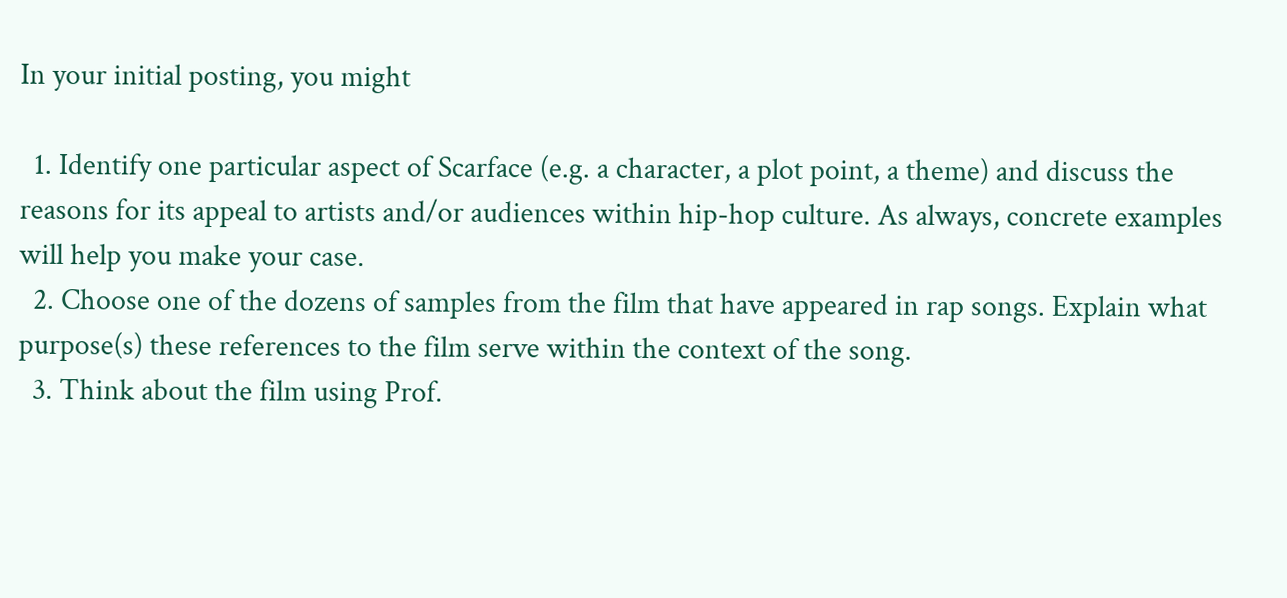In your initial posting, you might

  1. Identify one particular aspect of Scarface (e.g. a character, a plot point, a theme) and discuss the reasons for its appeal to artists and/or audiences within hip-hop culture. As always, concrete examples will help you make your case.
  2. Choose one of the dozens of samples from the film that have appeared in rap songs. Explain what purpose(s) these references to the film serve within the context of the song.
  3. Think about the film using Prof.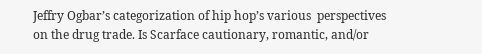Jeffry Ogbar’s categorization of hip hop’s various  perspectives on the drug trade. Is Scarface cautionary, romantic, and/or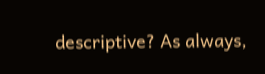descriptive? As always,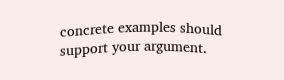concrete examples should support your argument.